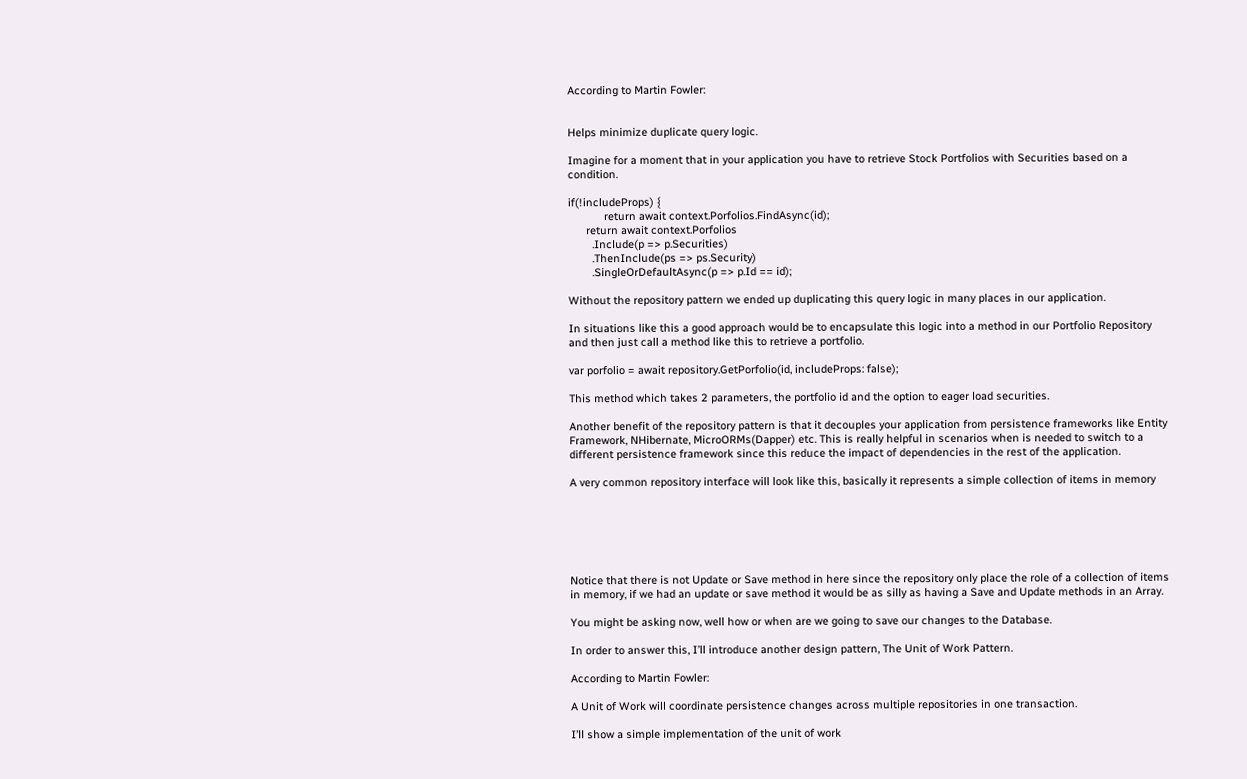According to Martin Fowler:


Helps minimize duplicate query logic.

Imagine for a moment that in your application you have to retrieve Stock Portfolios with Securities based on a condition.

if(!includeProps) {
            return await context.Porfolios.FindAsync(id);
      return await context.Porfolios
        .Include(p => p.Securities)
        .ThenInclude(ps => ps.Security)
        .SingleOrDefaultAsync(p => p.Id == id);

Without the repository pattern we ended up duplicating this query logic in many places in our application.

In situations like this a good approach would be to encapsulate this logic into a method in our Portfolio Repository and then just call a method like this to retrieve a portfolio.

var porfolio = await repository.GetPorfolio(id, includeProps: false);

This method which takes 2 parameters, the portfolio id and the option to eager load securities.

Another benefit of the repository pattern is that it decouples your application from persistence frameworks like Entity Framework, NHibernate, MicroORMs(Dapper) etc. This is really helpful in scenarios when is needed to switch to a different persistence framework since this reduce the impact of dependencies in the rest of the application.

A very common repository interface will look like this, basically it represents a simple collection of items in memory






Notice that there is not Update or Save method in here since the repository only place the role of a collection of items in memory, if we had an update or save method it would be as silly as having a Save and Update methods in an Array.

You might be asking now, well how or when are we going to save our changes to the Database.

In order to answer this, I’ll introduce another design pattern, The Unit of Work Pattern.

According to Martin Fowler:

A Unit of Work will coordinate persistence changes across multiple repositories in one transaction.

I’ll show a simple implementation of the unit of work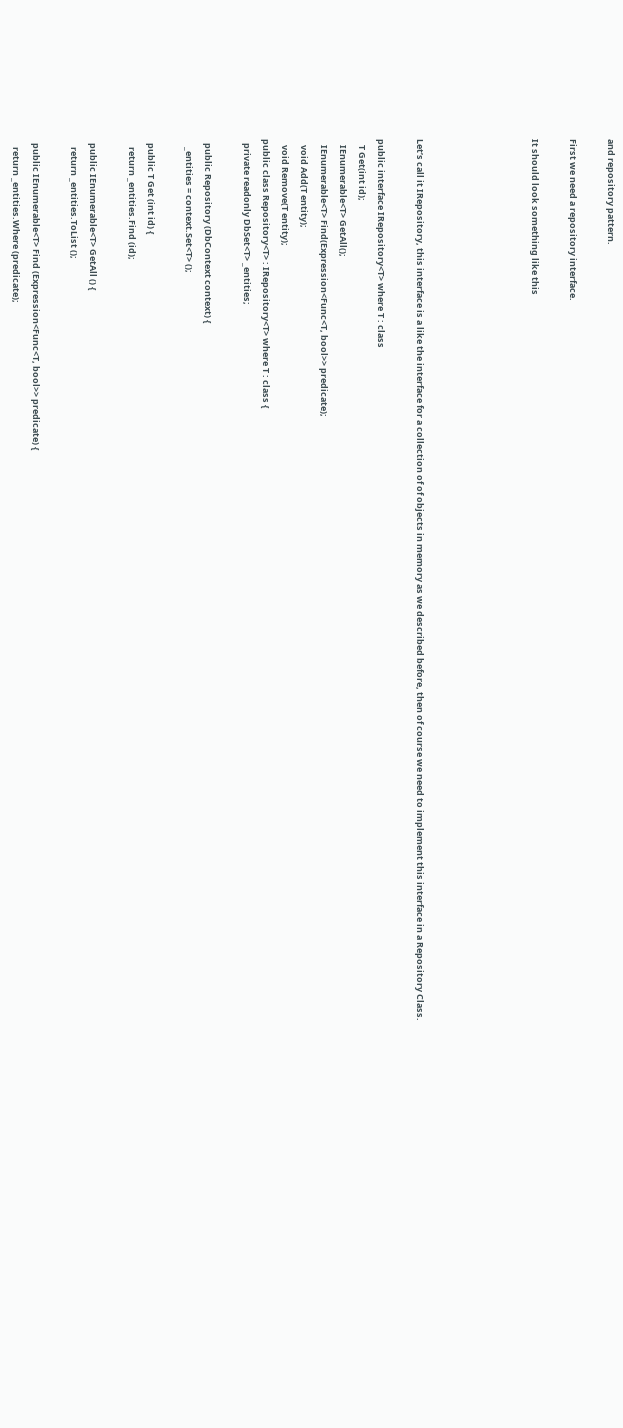and repository pattern.

First we need a repository interface.

It should look something like this





Let’s call it IRepository, this interface is a like the interface for a collection of of objects in memory as we described before, then of course we need to implement this interface in a Repository Class.

public interface IRepository<T> where T : class
   T Get(int id);
   IEnumerable<T> GetAll();
   IEnumerable<T> Find(Expression<Func<T, bool>> predicate);
   void Add(T entity);
   void Remove(T entity);
public class Repository<T> : IRepository<T> where T : class {
  private readonly DbSet<T> _entities;

  public Repository (DbContext context) {
    _entities = context.Set<T> ();

  public T Get (int id) {
    return _entities.Find (id);

  public IEnumerable<T> GetAll () {
    return _entities.ToList ();

  public IEnumerable<T> Find (Expression<Func<T, bool>> predicate) {
    return _entities.Where (predicate);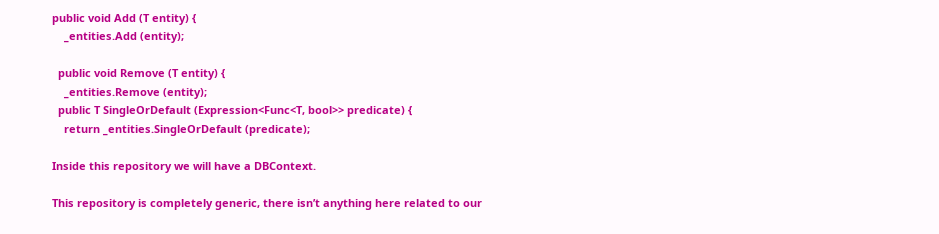public void Add (T entity) {
    _entities.Add (entity);

  public void Remove (T entity) {
    _entities.Remove (entity);
  public T SingleOrDefault (Expression<Func<T, bool>> predicate) {
    return _entities.SingleOrDefault (predicate);

Inside this repository we will have a DBContext.

This repository is completely generic, there isn’t anything here related to our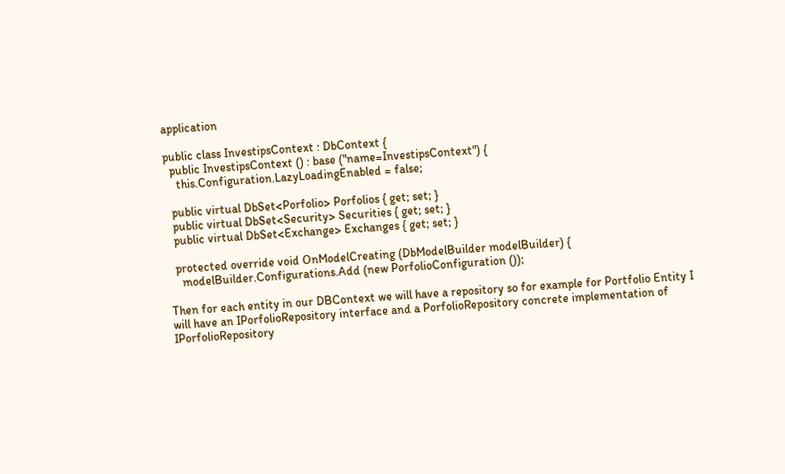application

public class InvestipsContext : DbContext {
  public InvestipsContext () : base ("name=InvestipsContext") {
    this.Configuration.LazyLoadingEnabled = false;

  public virtual DbSet<Porfolio> Porfolios { get; set; }
  public virtual DbSet<Security> Securities { get; set; }
  public virtual DbSet<Exchange> Exchanges { get; set; }

  protected override void OnModelCreating (DbModelBuilder modelBuilder) {
    modelBuilder.Configurations.Add (new PorfolioConfiguration ());

Then for each entity in our DBContext we will have a repository so for example for Portfolio Entity I will have an IPorfolioRepository interface and a PorfolioRepository concrete implementation of  IPorfolioRepository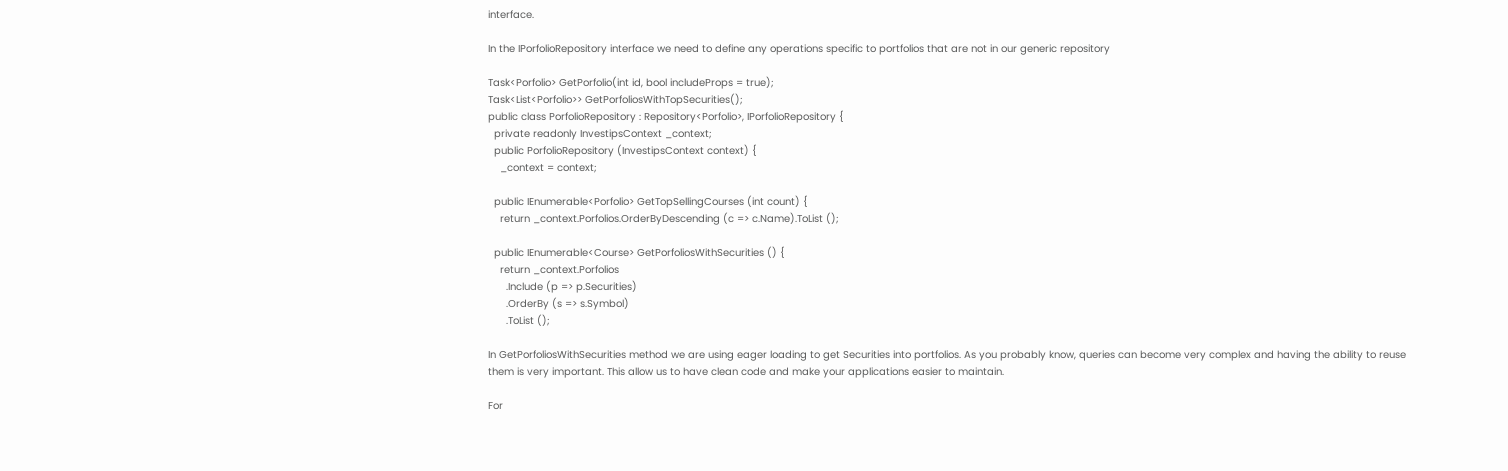interface.

In the IPorfolioRepository interface we need to define any operations specific to portfolios that are not in our generic repository

Task<Porfolio> GetPorfolio(int id, bool includeProps = true);
Task<List<Porfolio>> GetPorfoliosWithTopSecurities();
public class PorfolioRepository : Repository<Porfolio>, IPorfolioRepository {
  private readonly InvestipsContext _context;
  public PorfolioRepository (InvestipsContext context) {
    _context = context;

  public IEnumerable<Porfolio> GetTopSellingCourses (int count) {
    return _context.Porfolios.OrderByDescending (c => c.Name).ToList ();

  public IEnumerable<Course> GetPorfoliosWithSecurities () {
    return _context.Porfolios
      .Include (p => p.Securities)
      .OrderBy (s => s.Symbol)
      .ToList ();

In GetPorfoliosWithSecurities method we are using eager loading to get Securities into portfolios. As you probably know, queries can become very complex and having the ability to reuse them is very important. This allow us to have clean code and make your applications easier to maintain.

For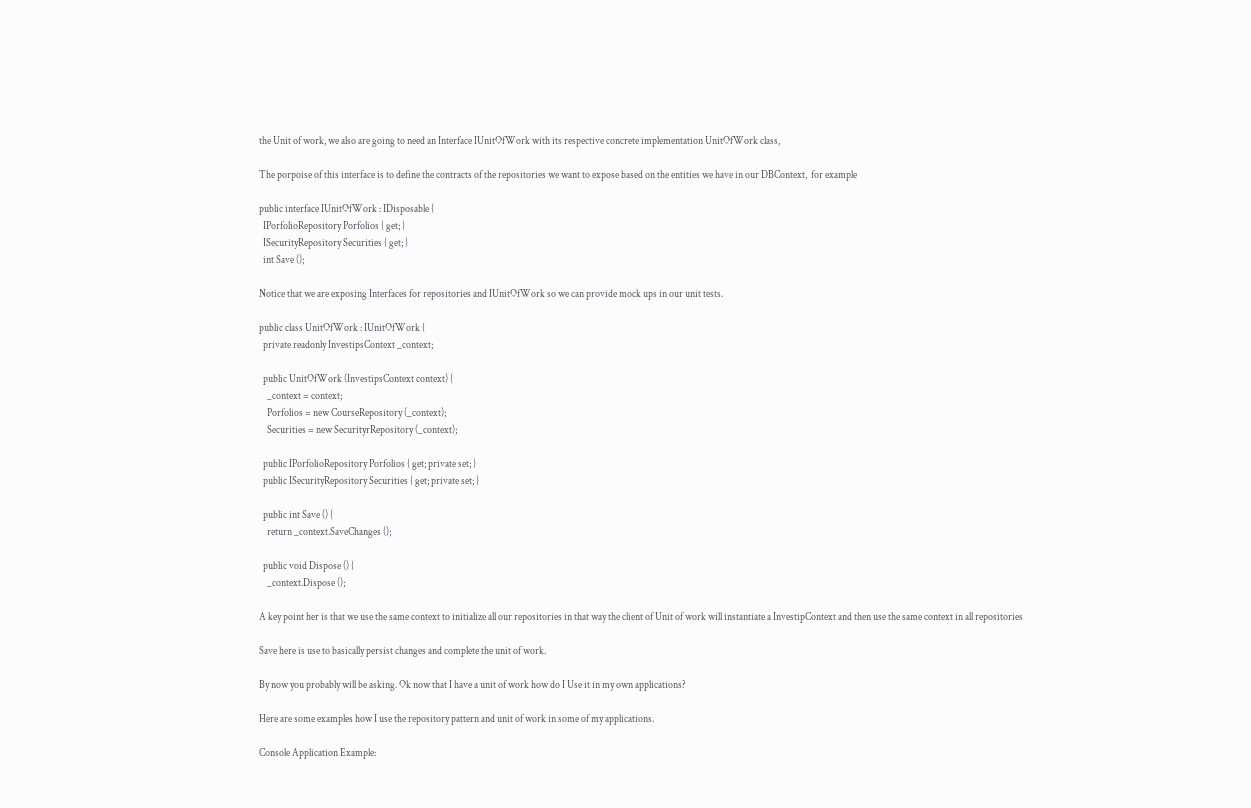the Unit of work, we also are going to need an Interface IUnitOfWork with its respective concrete implementation UnitOfWork class,

The porpoise of this interface is to define the contracts of the repositories we want to expose based on the entities we have in our DBContext,  for example

public interface IUnitOfWork : IDisposable {
  IPorfolioRepository Porfolios { get; }
  ISecurityRepository Securities { get; }
  int Save ();

Notice that we are exposing Interfaces for repositories and IUnitOfWork so we can provide mock ups in our unit tests.

public class UnitOfWork : IUnitOfWork {
  private readonly InvestipsContext _context;

  public UnitOfWork (InvestipsContext context) {
    _context = context;
    Porfolios = new CourseRepository (_context);
    Securities = new SecurityrRepository (_context);

  public IPorfolioRepository Porfolios { get; private set; }
  public ISecurityRepository Securities { get; private set; }

  public int Save () {
    return _context.SaveChanges ();

  public void Dispose () {
    _context.Dispose ();

A key point her is that we use the same context to initialize all our repositories in that way the client of Unit of work will instantiate a InvestipContext and then use the same context in all repositories

Save here is use to basically persist changes and complete the unit of work.

By now you probably will be asking. Ok now that I have a unit of work how do I Use it in my own applications?

Here are some examples how I use the repository pattern and unit of work in some of my applications.

Console Application Example: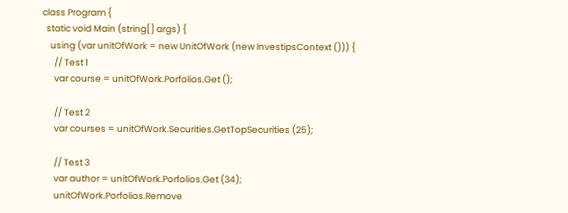class Program {
  static void Main (string[] args) {
    using (var unitOfWork = new UnitOfWork (new InvestipsContext ())) {
      // Test 1
      var course = unitOfWork.Porfolios.Get ();

      // Test 2
      var courses = unitOfWork.Securities.GetTopSecurities (25);

      // Test 3
      var author = unitOfWork.Porfolios.Get (34);
      unitOfWork.Porfolios.Remove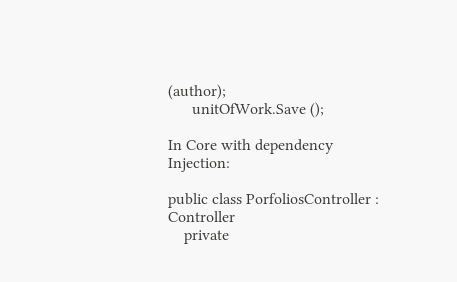(author);
      unitOfWork.Save ();

In Core with dependency Injection:

public class PorfoliosController : Controller
    private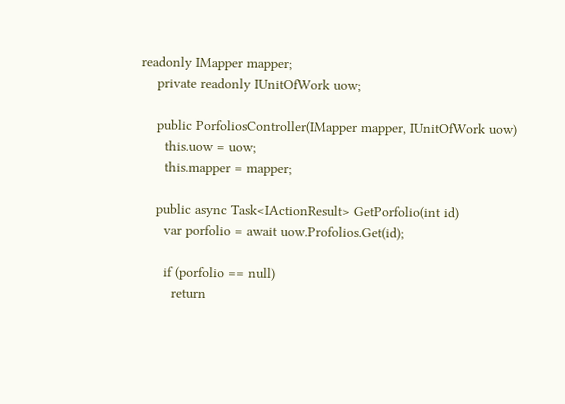readonly IMapper mapper;
    private readonly IUnitOfWork uow;

    public PorfoliosController(IMapper mapper, IUnitOfWork uow)
      this.uow = uow;
      this.mapper = mapper;

    public async Task<IActionResult> GetPorfolio(int id)
      var porfolio = await uow.Profolios.Get(id);

      if (porfolio == null)
        return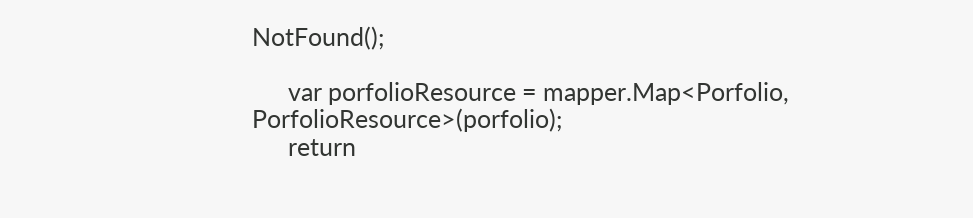NotFound();

      var porfolioResource = mapper.Map<Porfolio, PorfolioResource>(porfolio);
      return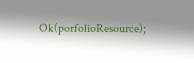Ok(porfolioResource);